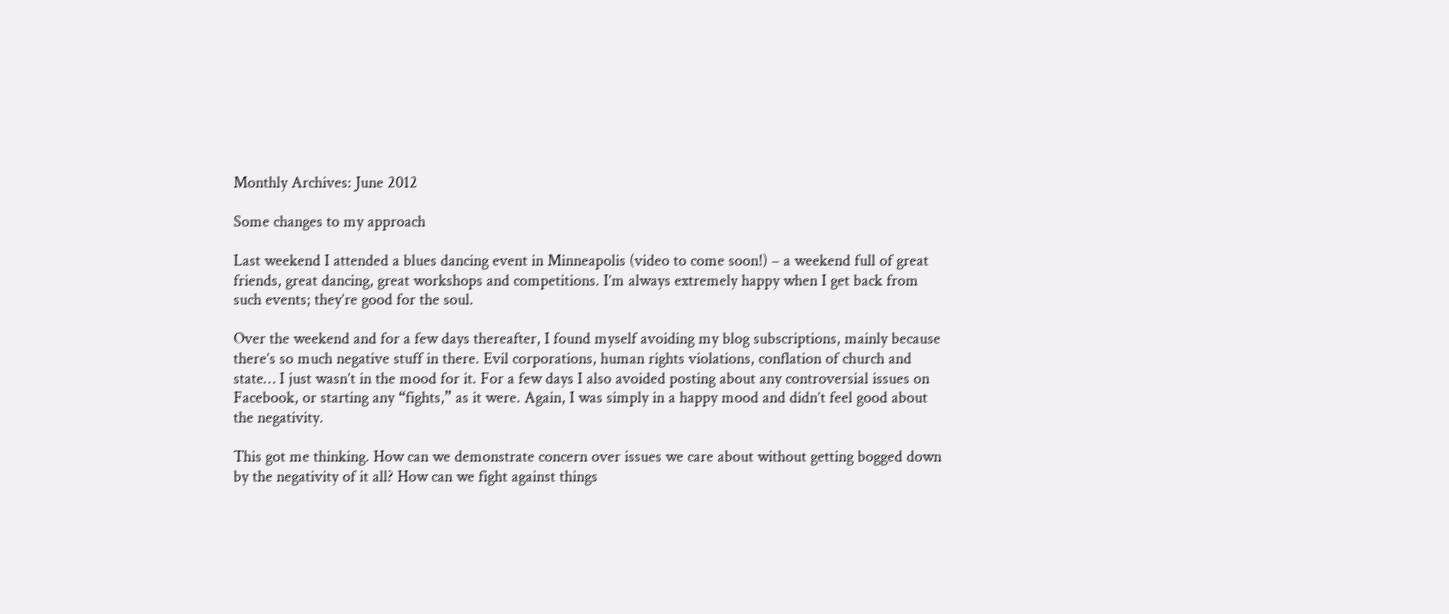Monthly Archives: June 2012

Some changes to my approach

Last weekend I attended a blues dancing event in Minneapolis (video to come soon!) – a weekend full of great friends, great dancing, great workshops and competitions. I’m always extremely happy when I get back from such events; they’re good for the soul.

Over the weekend and for a few days thereafter, I found myself avoiding my blog subscriptions, mainly because there’s so much negative stuff in there. Evil corporations, human rights violations, conflation of church and state… I just wasn’t in the mood for it. For a few days I also avoided posting about any controversial issues on Facebook, or starting any “fights,” as it were. Again, I was simply in a happy mood and didn’t feel good about the negativity.

This got me thinking. How can we demonstrate concern over issues we care about without getting bogged down by the negativity of it all? How can we fight against things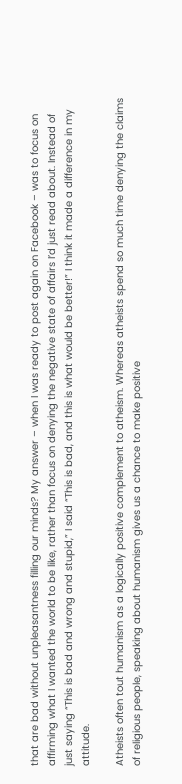that are bad without unpleasantness filling our minds? My answer – when I was ready to post again on Facebook – was to focus on affirming what I wanted the world to be like, rather than focus on denying the negative state of affairs I’d just read about. Instead of just saying “This is bad and wrong and stupid,” I said “This is bad, and this is what would be better!” I think it made a difference in my attitude.

Atheists often tout humanism as a logically positive complement to atheism. Whereas atheists spend so much time denying the claims of religious people, speaking about humanism gives us a chance to make positive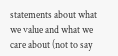statements about what we value and what we care about (not to say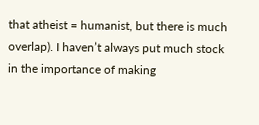that atheist = humanist, but there is much overlap). I haven’t always put much stock in the importance of making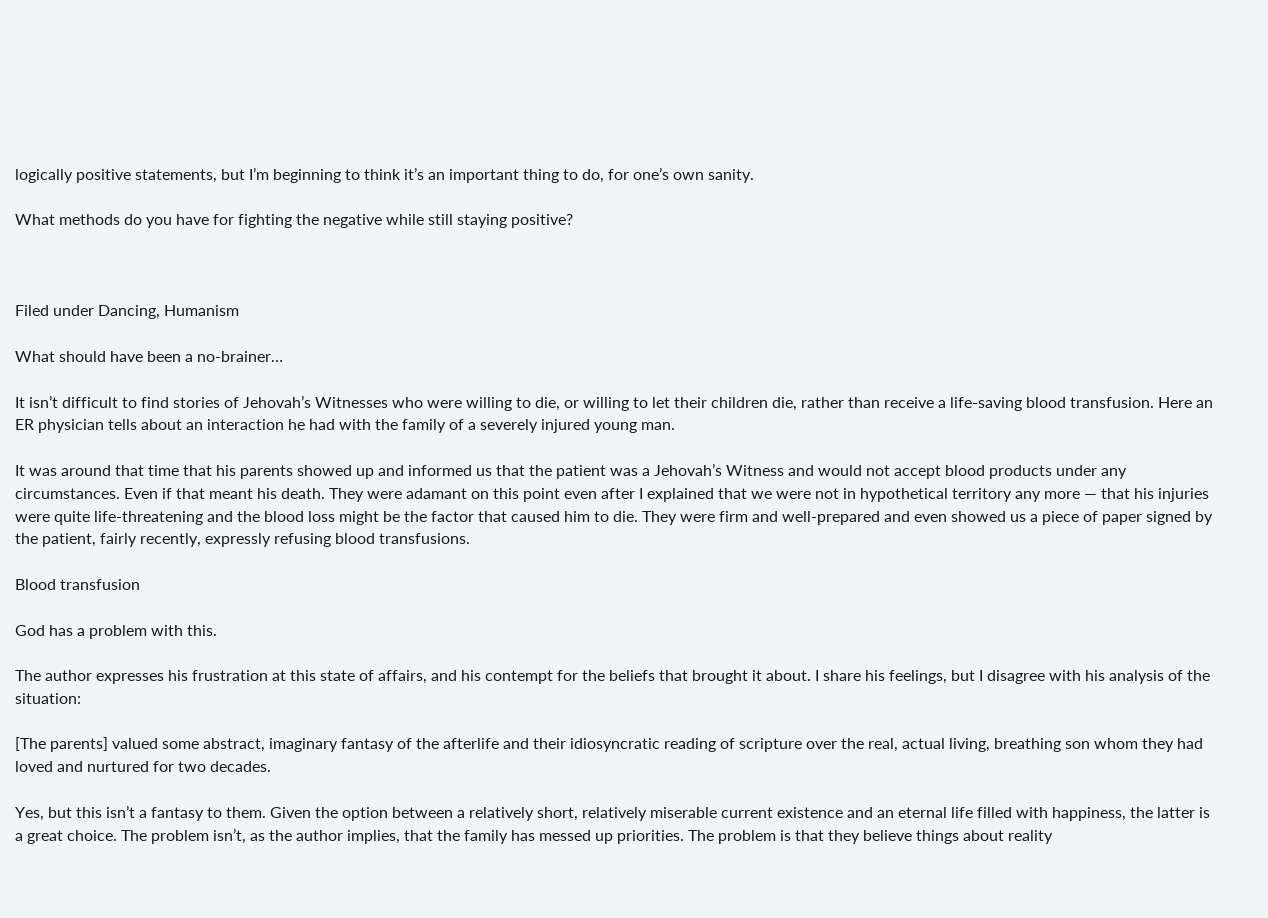logically positive statements, but I’m beginning to think it’s an important thing to do, for one’s own sanity.

What methods do you have for fighting the negative while still staying positive?



Filed under Dancing, Humanism

What should have been a no-brainer…

It isn’t difficult to find stories of Jehovah’s Witnesses who were willing to die, or willing to let their children die, rather than receive a life-saving blood transfusion. Here an ER physician tells about an interaction he had with the family of a severely injured young man.

It was around that time that his parents showed up and informed us that the patient was a Jehovah’s Witness and would not accept blood products under any circumstances. Even if that meant his death. They were adamant on this point even after I explained that we were not in hypothetical territory any more — that his injuries were quite life-threatening and the blood loss might be the factor that caused him to die. They were firm and well-prepared and even showed us a piece of paper signed by the patient, fairly recently, expressly refusing blood transfusions.

Blood transfusion

God has a problem with this.

The author expresses his frustration at this state of affairs, and his contempt for the beliefs that brought it about. I share his feelings, but I disagree with his analysis of the situation:

[The parents] valued some abstract, imaginary fantasy of the afterlife and their idiosyncratic reading of scripture over the real, actual living, breathing son whom they had loved and nurtured for two decades.

Yes, but this isn’t a fantasy to them. Given the option between a relatively short, relatively miserable current existence and an eternal life filled with happiness, the latter is a great choice. The problem isn’t, as the author implies, that the family has messed up priorities. The problem is that they believe things about reality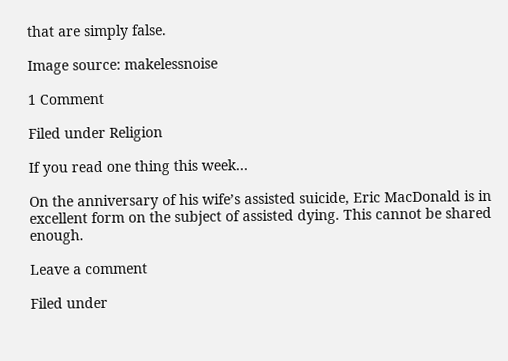that are simply false.

Image source: makelessnoise

1 Comment

Filed under Religion

If you read one thing this week…

On the anniversary of his wife’s assisted suicide, Eric MacDonald is in excellent form on the subject of assisted dying. This cannot be shared enough.

Leave a comment

Filed under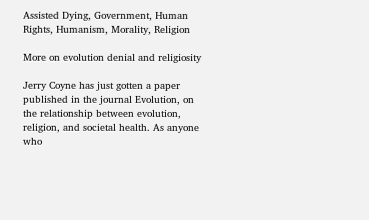Assisted Dying, Government, Human Rights, Humanism, Morality, Religion

More on evolution denial and religiosity

Jerry Coyne has just gotten a paper published in the journal Evolution, on the relationship between evolution, religion, and societal health. As anyone who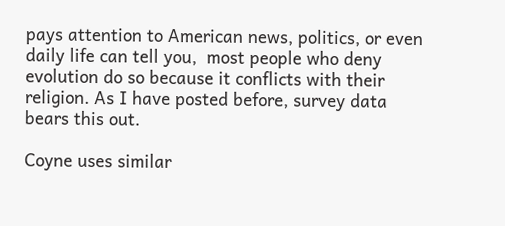pays attention to American news, politics, or even daily life can tell you,  most people who deny evolution do so because it conflicts with their religion. As I have posted before, survey data bears this out.

Coyne uses similar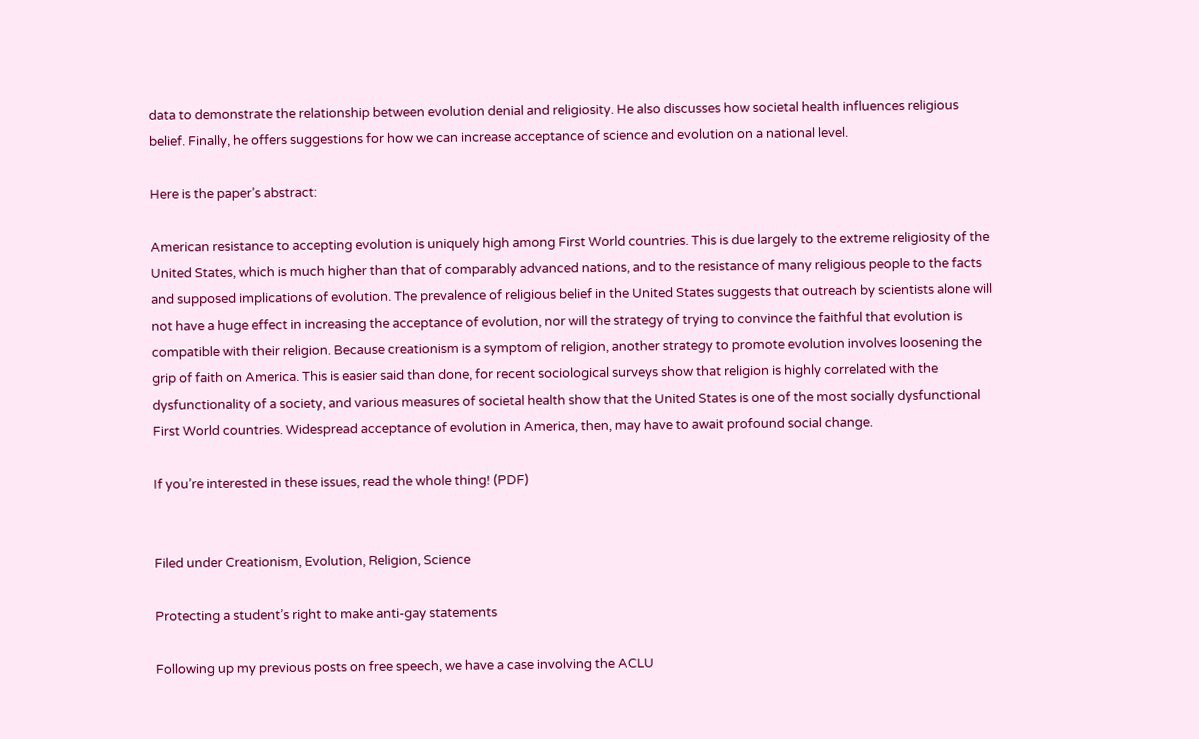data to demonstrate the relationship between evolution denial and religiosity. He also discusses how societal health influences religious belief. Finally, he offers suggestions for how we can increase acceptance of science and evolution on a national level.

Here is the paper’s abstract:

American resistance to accepting evolution is uniquely high among First World countries. This is due largely to the extreme religiosity of the United States, which is much higher than that of comparably advanced nations, and to the resistance of many religious people to the facts and supposed implications of evolution. The prevalence of religious belief in the United States suggests that outreach by scientists alone will not have a huge effect in increasing the acceptance of evolution, nor will the strategy of trying to convince the faithful that evolution is compatible with their religion. Because creationism is a symptom of religion, another strategy to promote evolution involves loosening the grip of faith on America. This is easier said than done, for recent sociological surveys show that religion is highly correlated with the dysfunctionality of a society, and various measures of societal health show that the United States is one of the most socially dysfunctional First World countries. Widespread acceptance of evolution in America, then, may have to await profound social change.

If you’re interested in these issues, read the whole thing! (PDF)


Filed under Creationism, Evolution, Religion, Science

Protecting a student’s right to make anti-gay statements

Following up my previous posts on free speech, we have a case involving the ACLU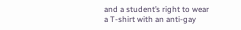and a student’s right to wear a T-shirt with an anti-gay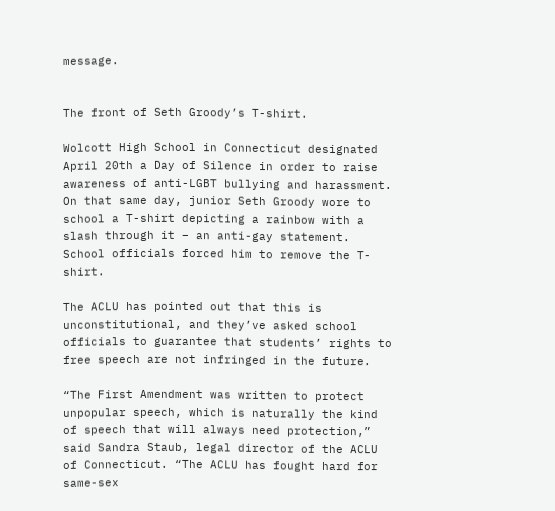message.


The front of Seth Groody’s T-shirt.

Wolcott High School in Connecticut designated April 20th a Day of Silence in order to raise awareness of anti-LGBT bullying and harassment. On that same day, junior Seth Groody wore to school a T-shirt depicting a rainbow with a slash through it – an anti-gay statement. School officials forced him to remove the T-shirt.

The ACLU has pointed out that this is unconstitutional, and they’ve asked school officials to guarantee that students’ rights to free speech are not infringed in the future.

“The First Amendment was written to protect unpopular speech, which is naturally the kind of speech that will always need protection,” said Sandra Staub, legal director of the ACLU of Connecticut. “The ACLU has fought hard for same-sex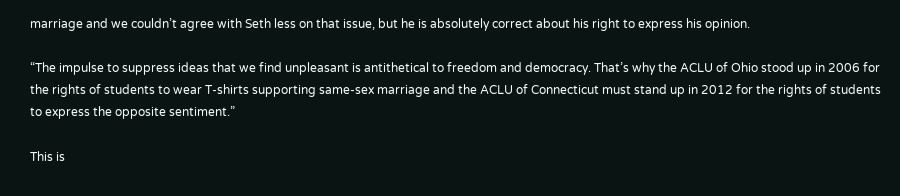marriage and we couldn’t agree with Seth less on that issue, but he is absolutely correct about his right to express his opinion.

“The impulse to suppress ideas that we find unpleasant is antithetical to freedom and democracy. That’s why the ACLU of Ohio stood up in 2006 for the rights of students to wear T-shirts supporting same-sex marriage and the ACLU of Connecticut must stand up in 2012 for the rights of students to express the opposite sentiment.”

This is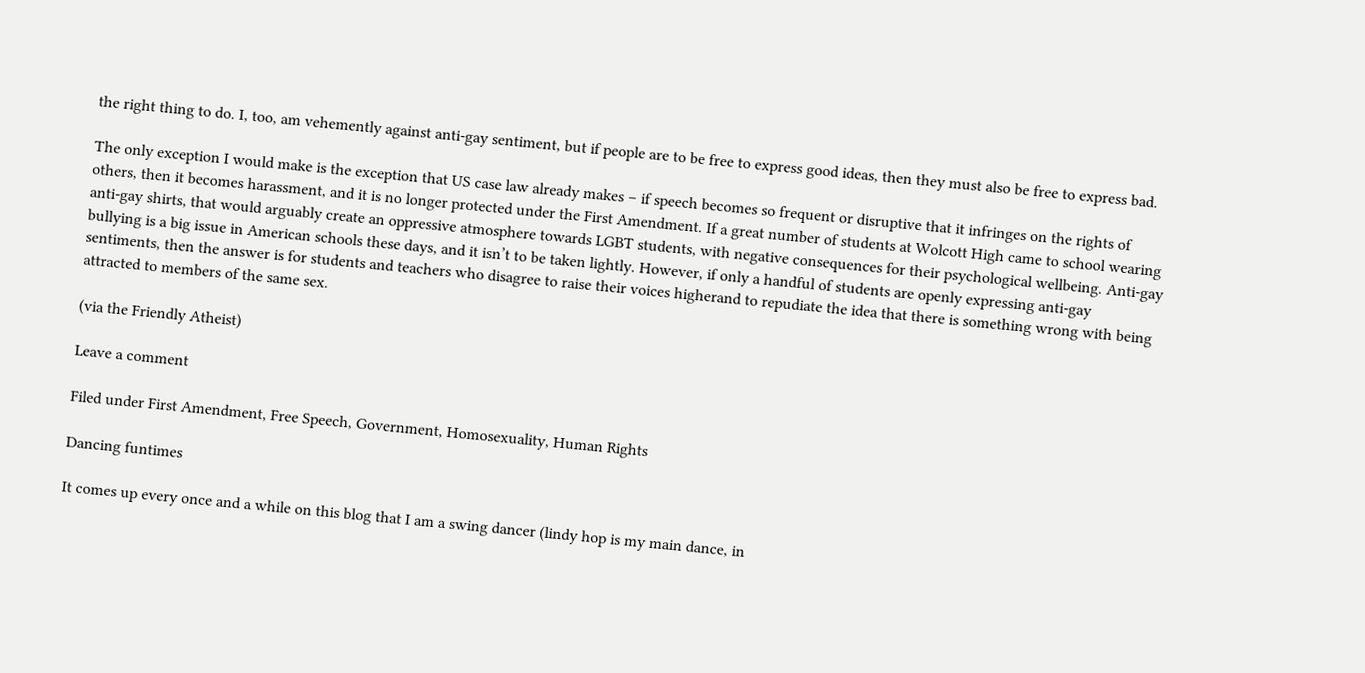the right thing to do. I, too, am vehemently against anti-gay sentiment, but if people are to be free to express good ideas, then they must also be free to express bad.

The only exception I would make is the exception that US case law already makes – if speech becomes so frequent or disruptive that it infringes on the rights of others, then it becomes harassment, and it is no longer protected under the First Amendment. If a great number of students at Wolcott High came to school wearing anti-gay shirts, that would arguably create an oppressive atmosphere towards LGBT students, with negative consequences for their psychological wellbeing. Anti-gay bullying is a big issue in American schools these days, and it isn’t to be taken lightly. However, if only a handful of students are openly expressing anti-gay sentiments, then the answer is for students and teachers who disagree to raise their voices higherand to repudiate the idea that there is something wrong with being attracted to members of the same sex.

(via the Friendly Atheist)

Leave a comment

Filed under First Amendment, Free Speech, Government, Homosexuality, Human Rights

Dancing funtimes

It comes up every once and a while on this blog that I am a swing dancer (lindy hop is my main dance, in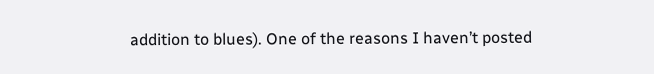addition to blues). One of the reasons I haven’t posted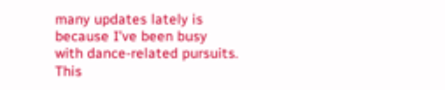many updates lately is because I’ve been busy with dance-related pursuits. This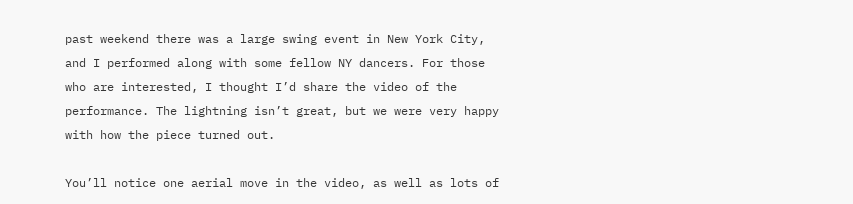past weekend there was a large swing event in New York City, and I performed along with some fellow NY dancers. For those who are interested, I thought I’d share the video of the performance. The lightning isn’t great, but we were very happy with how the piece turned out.

You’ll notice one aerial move in the video, as well as lots of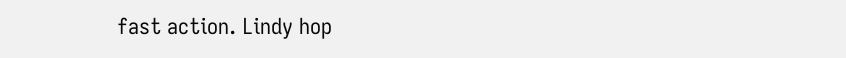fast action. Lindy hop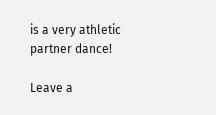is a very athletic partner dance!

Leave a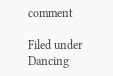comment

Filed under Dancing